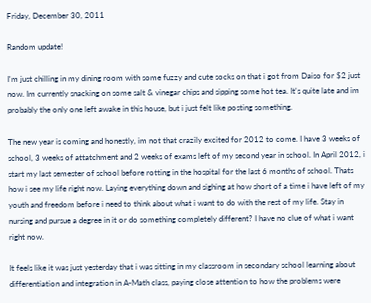Friday, December 30, 2011

Random update!

I'm just chilling in my dining room with some fuzzy and cute socks on that i got from Daiso for $2 just now. Im currently snacking on some salt & vinegar chips and sipping some hot tea. It's quite late and im probably the only one left awake in this house, but i just felt like posting something.

The new year is coming and honestly, im not that crazily excited for 2012 to come. I have 3 weeks of school, 3 weeks of attatchment and 2 weeks of exams left of my second year in school. In April 2012, i start my last semester of school before rotting in the hospital for the last 6 months of school. Thats how i see my life right now. Laying everything down and sighing at how short of a time i have left of my youth and freedom before i need to think about what i want to do with the rest of my life. Stay in nursing and pursue a degree in it or do something completely different? I have no clue of what i want right now.

It feels like it was just yesterday that i was sitting in my classroom in secondary school learning about differentiation and integration in A-Math class, paying close attention to how the problems were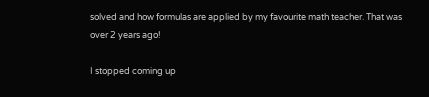solved and how formulas are applied by my favourite math teacher. That was over 2 years ago!

I stopped coming up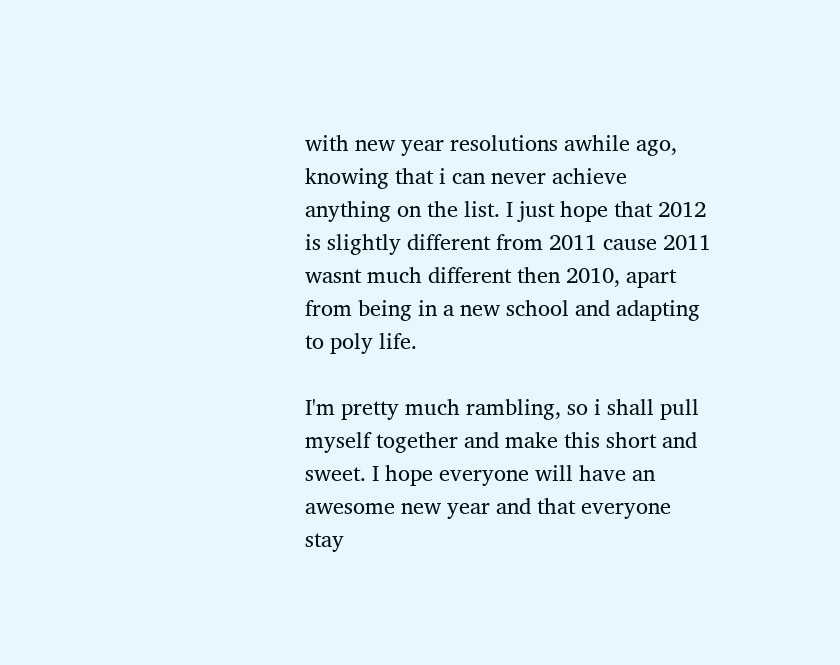with new year resolutions awhile ago, knowing that i can never achieve anything on the list. I just hope that 2012 is slightly different from 2011 cause 2011 wasnt much different then 2010, apart from being in a new school and adapting to poly life.

I'm pretty much rambling, so i shall pull myself together and make this short and sweet. I hope everyone will have an awesome new year and that everyone stay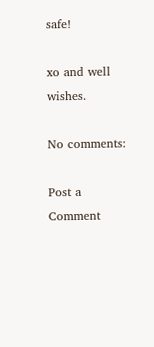safe!

xo and well wishes.

No comments:

Post a Comment